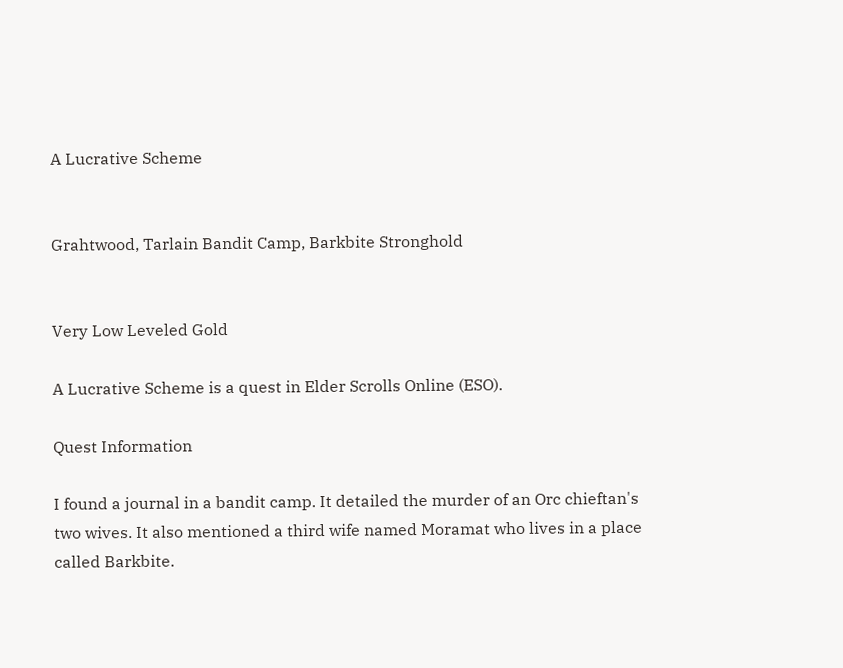A Lucrative Scheme


Grahtwood, Tarlain Bandit Camp, Barkbite Stronghold


Very Low Leveled Gold

A Lucrative Scheme is a quest in Elder Scrolls Online (ESO).

Quest Information

I found a journal in a bandit camp. It detailed the murder of an Orc chieftan's two wives. It also mentioned a third wife named Moramat who lives in a place called Barkbite.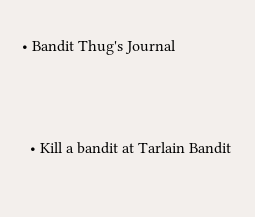• Bandit Thug's Journal



  • Kill a bandit at Tarlain Bandit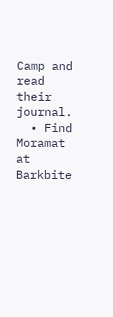Camp and read their journal.
  • Find Moramat at Barkbite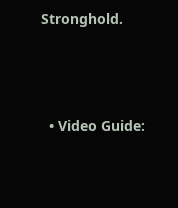Stronghold.




  • Video Guide: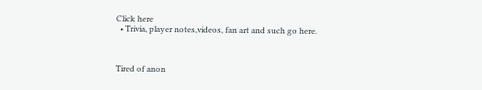Click here
  • Trivia, player notes,videos, fan art and such go here.



Tired of anon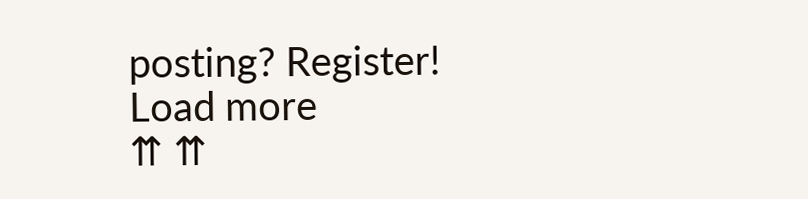posting? Register!
Load more
⇈ ⇈